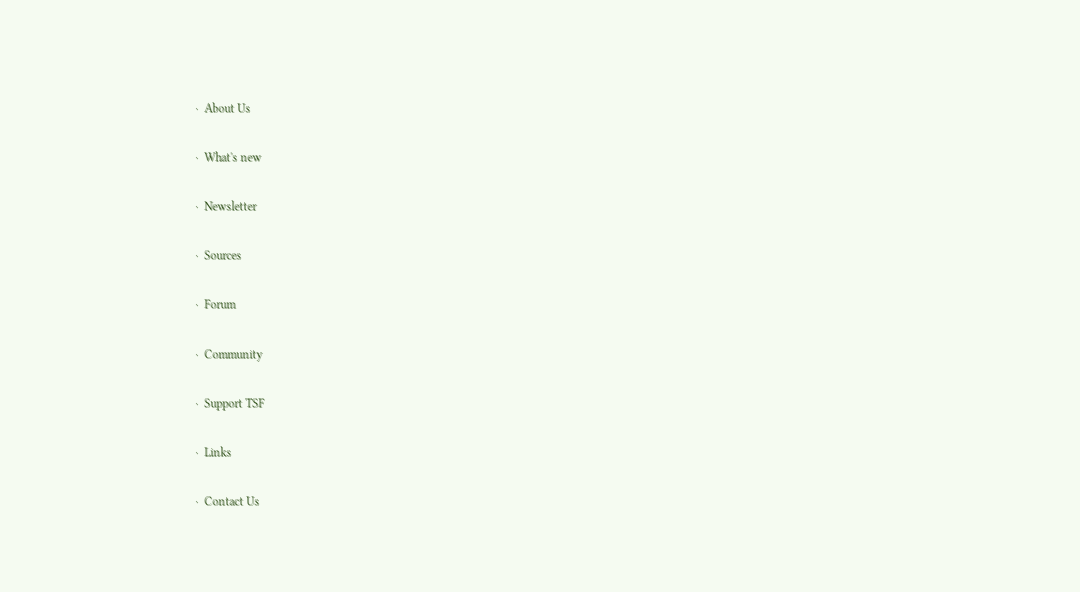·  About Us

·  What's new

·  Newsletter

·  Sources

·  Forum

·  Community

·  Support TSF

·  Links

·  Contact Us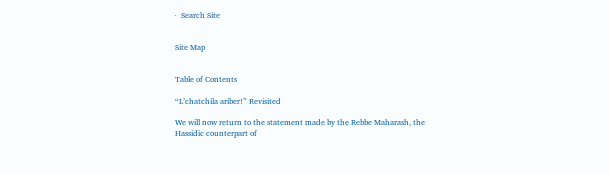·  Search Site


Site Map


Table of Contents

“L’chatchila ariber!” Revisited

We will now return to the statement made by the Rebbe Maharash, the Hassidic counterpart of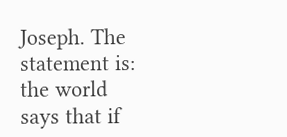Joseph. The statement is: the world says that if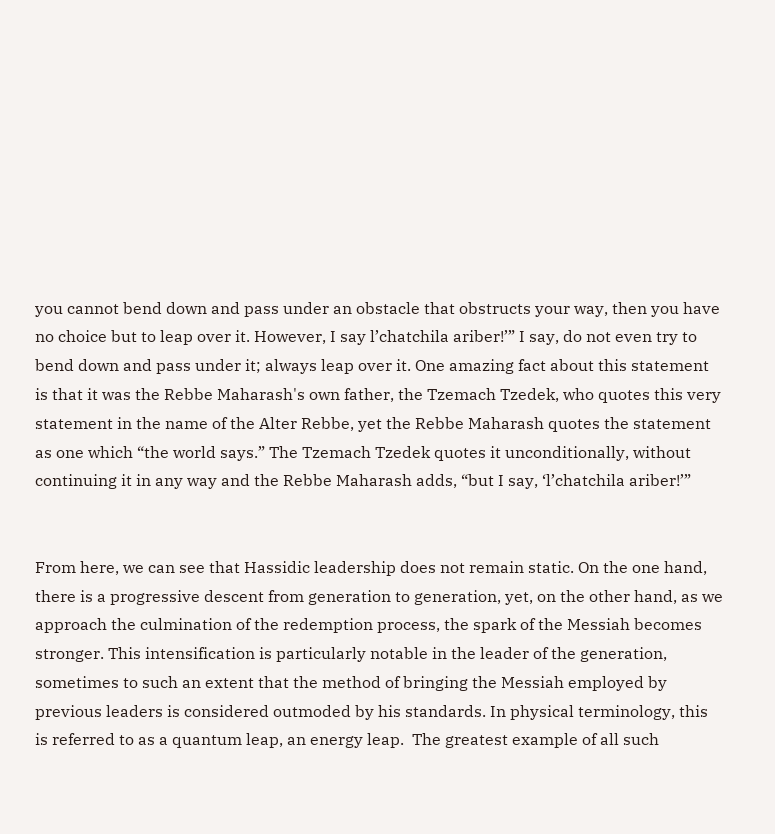you cannot bend down and pass under an obstacle that obstructs your way, then you have no choice but to leap over it. However, I say l’chatchila ariber!’” I say, do not even try to bend down and pass under it; always leap over it. One amazing fact about this statement is that it was the Rebbe Maharash's own father, the Tzemach Tzedek, who quotes this very statement in the name of the Alter Rebbe, yet the Rebbe Maharash quotes the statement as one which “the world says.” The Tzemach Tzedek quotes it unconditionally, without continuing it in any way and the Rebbe Maharash adds, “but I say, ‘l’chatchila ariber!’”


From here, we can see that Hassidic leadership does not remain static. On the one hand, there is a progressive descent from generation to generation, yet, on the other hand, as we approach the culmination of the redemption process, the spark of the Messiah becomes stronger. This intensification is particularly notable in the leader of the generation, sometimes to such an extent that the method of bringing the Messiah employed by previous leaders is considered outmoded by his standards. In physical terminology, this is referred to as a quantum leap, an energy leap.  The greatest example of all such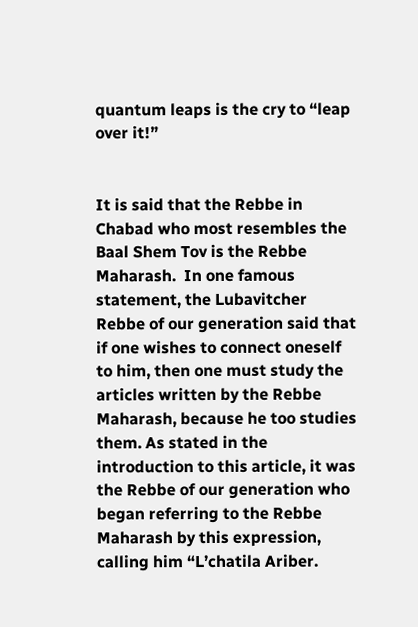quantum leaps is the cry to “leap over it!”


It is said that the Rebbe in Chabad who most resembles the Baal Shem Tov is the Rebbe Maharash.  In one famous statement, the Lubavitcher Rebbe of our generation said that if one wishes to connect oneself to him, then one must study the articles written by the Rebbe Maharash, because he too studies them. As stated in the introduction to this article, it was the Rebbe of our generation who began referring to the Rebbe Maharash by this expression, calling him “L’chatila Ariber.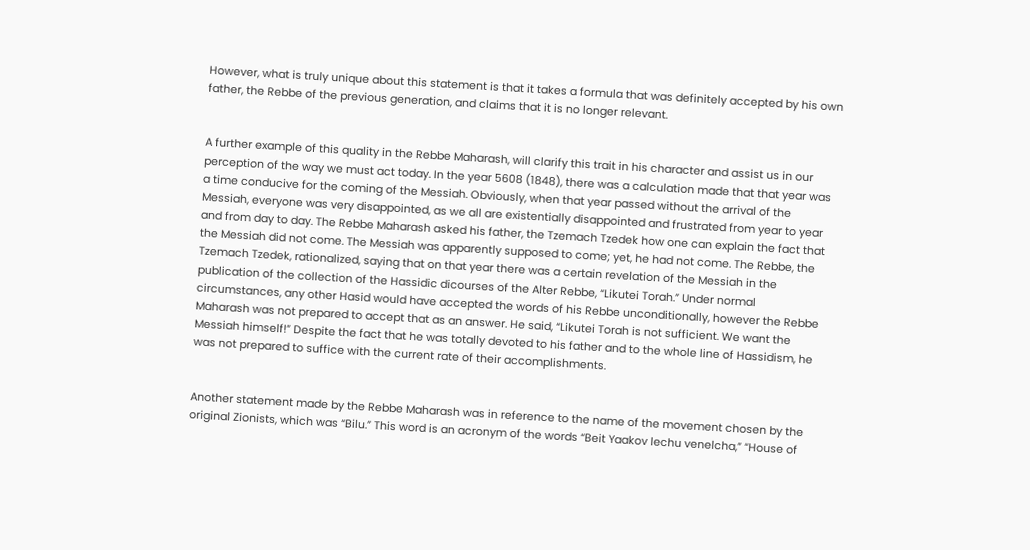However, what is truly unique about this statement is that it takes a formula that was definitely accepted by his own father, the Rebbe of the previous generation, and claims that it is no longer relevant.


A further example of this quality in the Rebbe Maharash, will clarify this trait in his character and assist us in our perception of the way we must act today. In the year 5608 (1848), there was a calculation made that that year was a time conducive for the coming of the Messiah. Obviously, when that year passed without the arrival of the Messiah, everyone was very disappointed, as we all are existentially disappointed and frustrated from year to year and from day to day. The Rebbe Maharash asked his father, the Tzemach Tzedek how one can explain the fact that the Messiah did not come. The Messiah was apparently supposed to come; yet, he had not come. The Rebbe, the Tzemach Tzedek, rationalized, saying that on that year there was a certain revelation of the Messiah in the publication of the collection of the Hassidic dicourses of the Alter Rebbe, “Likutei Torah.” Under normal circumstances, any other Hasid would have accepted the words of his Rebbe unconditionally, however the Rebbe Maharash was not prepared to accept that as an answer. He said, “Likutei Torah is not sufficient. We want the Messiah himself!” Despite the fact that he was totally devoted to his father and to the whole line of Hassidism, he was not prepared to suffice with the current rate of their accomplishments.


Another statement made by the Rebbe Maharash was in reference to the name of the movement chosen by the original Zionists, which was “Bilu.” This word is an acronym of the words “Beit Yaakov lechu venelcha,” “House of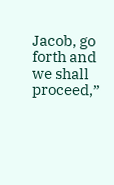Jacob, go forth and we shall proceed,”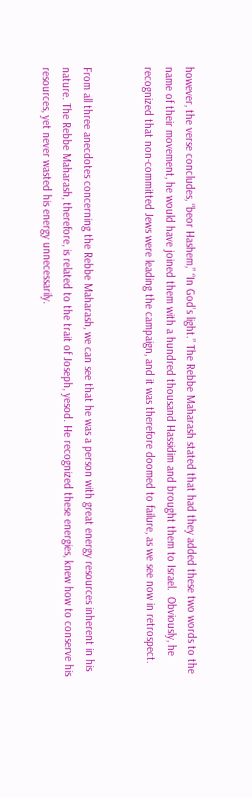however, the verse concludes, “beor Hashem,” “In God’s light.” The Rebbe Maharash stated that had they added these two words to the name of their movement, he would have joined them with a hundred thousand Hassidim and brought them to Israel.  Obviously, he recognized that non-committed Jews were leading the campaign, and it was therefore doomed to failure, as we see now in retrospect.


From all three anecdotes concerning the Rebbe Maharash, we can see that he was a person with great energy resources inherent in his nature. The Rebbe Maharash, therefore, is related to the trait of Joseph, yesod. He recognized these energies, knew how to conserve his resources, yet never wasted his energy unnecessarily.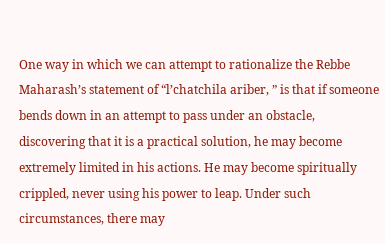One way in which we can attempt to rationalize the Rebbe Maharash’s statement of “l’chatchila ariber, ” is that if someone bends down in an attempt to pass under an obstacle, discovering that it is a practical solution, he may become extremely limited in his actions. He may become spiritually crippled, never using his power to leap. Under such circumstances, there may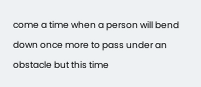come a time when a person will bend down once more to pass under an obstacle but this time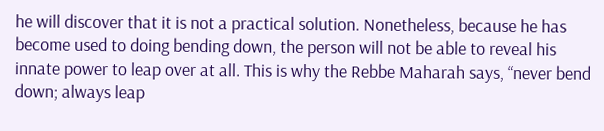he will discover that it is not a practical solution. Nonetheless, because he has become used to doing bending down, the person will not be able to reveal his innate power to leap over at all. This is why the Rebbe Maharah says, “never bend down; always leap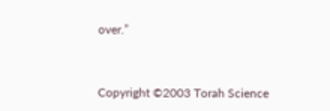over.”


Copyright ©2003 Torah Science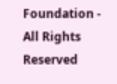Foundation - All Rights Reserved